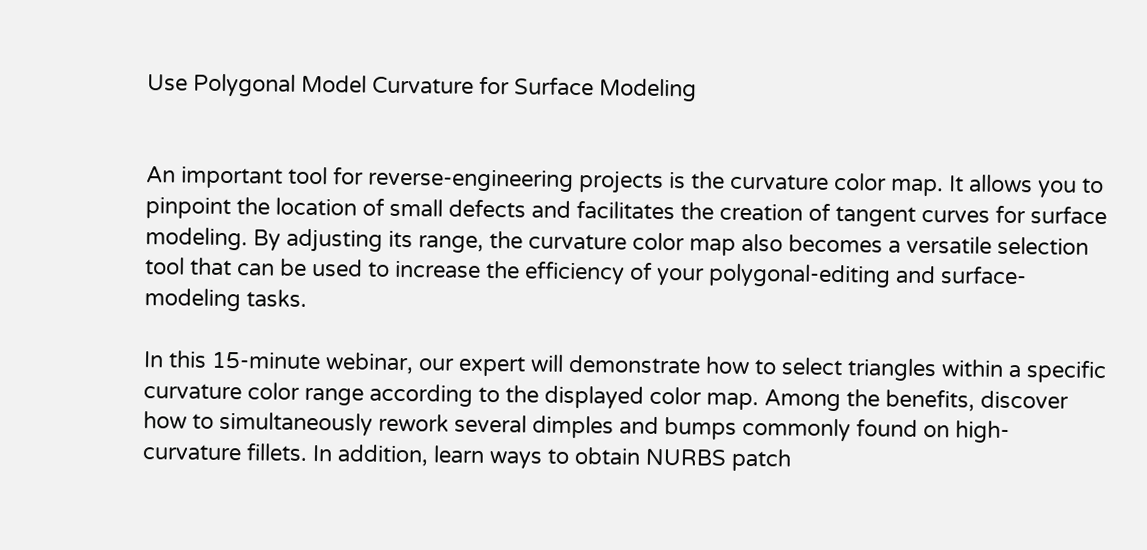Use Polygonal Model Curvature for Surface Modeling


An important tool for reverse-engineering projects is the curvature color map. It allows you to pinpoint the location of small defects and facilitates the creation of tangent curves for surface modeling. By adjusting its range, the curvature color map also becomes a versatile selection tool that can be used to increase the efficiency of your polygonal-editing and surface-modeling tasks.

In this 15-minute webinar, our expert will demonstrate how to select triangles within a specific curvature color range according to the displayed color map. Among the benefits, discover how to simultaneously rework several dimples and bumps commonly found on high-curvature fillets. In addition, learn ways to obtain NURBS patch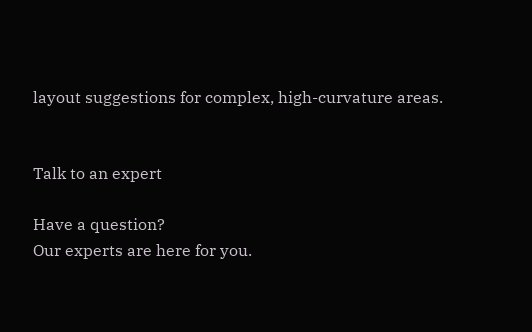layout suggestions for complex, high-curvature areas.


Talk to an expert

Have a question?
Our experts are here for you.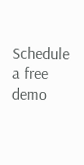Schedule a free demo